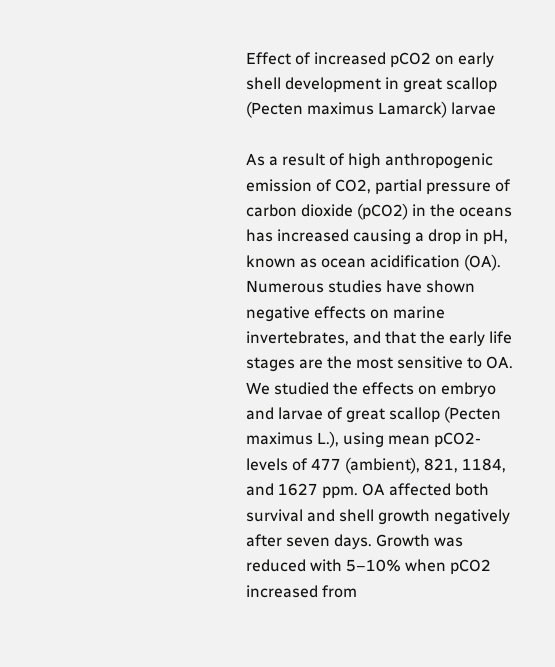Effect of increased pCO2 on early shell development in great scallop (Pecten maximus Lamarck) larvae

As a result of high anthropogenic emission of CO2, partial pressure of carbon dioxide (pCO2) in the oceans has increased causing a drop in pH, known as ocean acidification (OA). Numerous studies have shown negative effects on marine invertebrates, and that the early life stages are the most sensitive to OA. We studied the effects on embryo and larvae of great scallop (Pecten maximus L.), using mean pCO2-levels of 477 (ambient), 821, 1184, and 1627 ppm. OA affected both survival and shell growth negatively after seven days. Growth was reduced with 5–10% when pCO2 increased from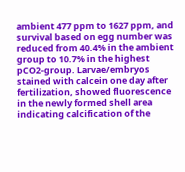ambient 477 ppm to 1627 ppm, and survival based on egg number was reduced from 40.4% in the ambient group to 10.7% in the highest pCO2-group. Larvae/embryos stained with calcein one day after fertilization, showed fluorescence in the newly formed shell area indicating calcification of the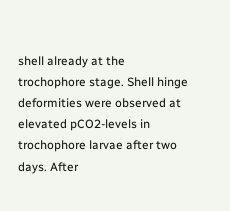shell already at the trochophore stage. Shell hinge deformities were observed at elevated pCO2-levels in trochophore larvae after two days. After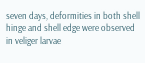seven days, deformities in both shell hinge and shell edge were observed in veliger larvae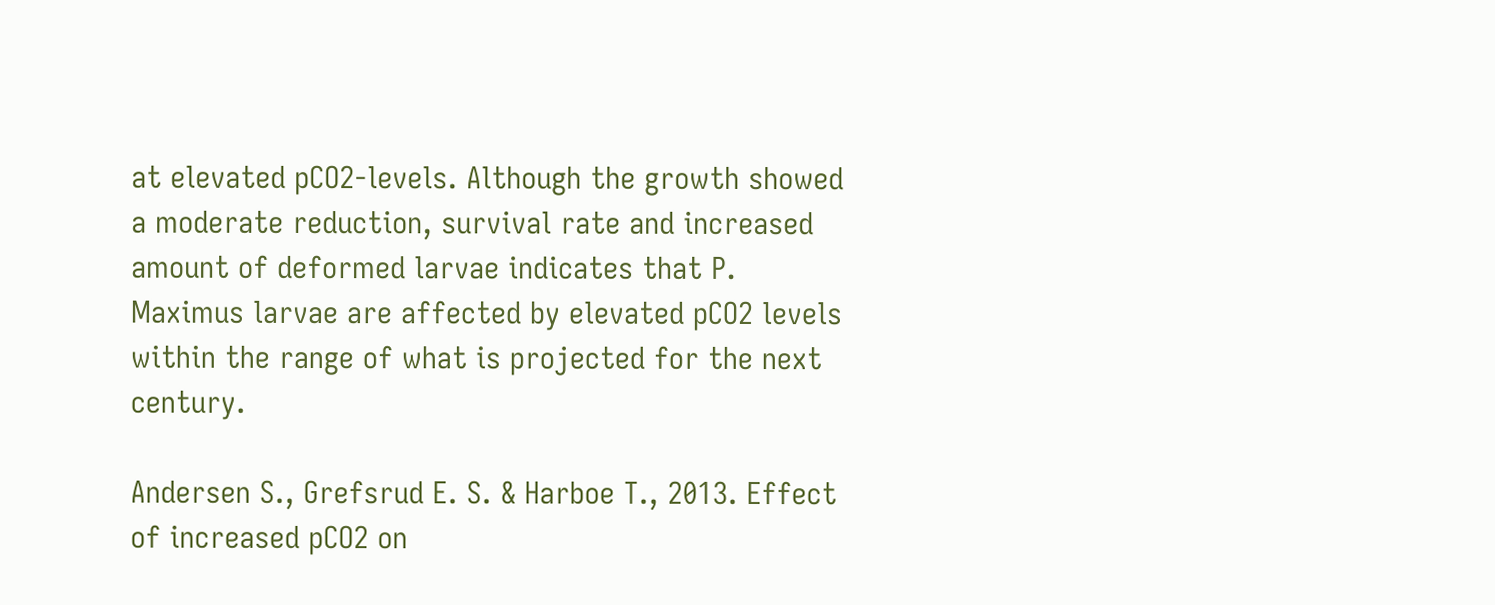at elevated pCO2-levels. Although the growth showed a moderate reduction, survival rate and increased amount of deformed larvae indicates that P. Maximus larvae are affected by elevated pCO2 levels within the range of what is projected for the next century.

Andersen S., Grefsrud E. S. & Harboe T., 2013. Effect of increased pCO2 on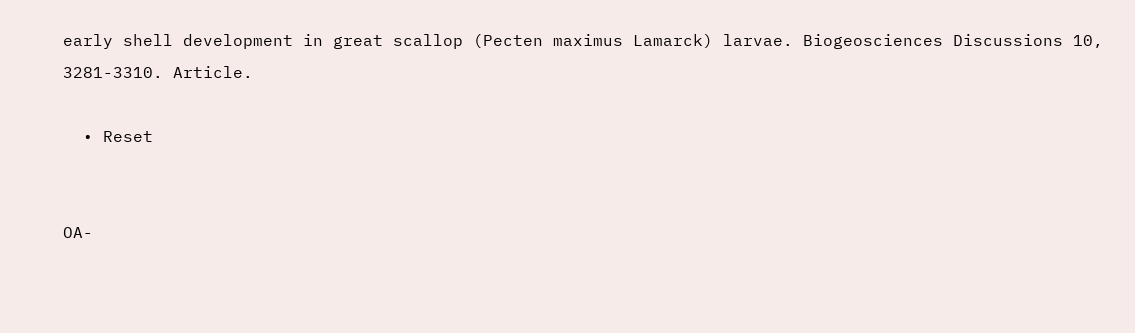early shell development in great scallop (Pecten maximus Lamarck) larvae. Biogeosciences Discussions 10, 3281-3310. Article.

  • Reset


OA-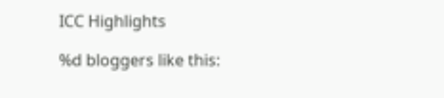ICC Highlights

%d bloggers like this: